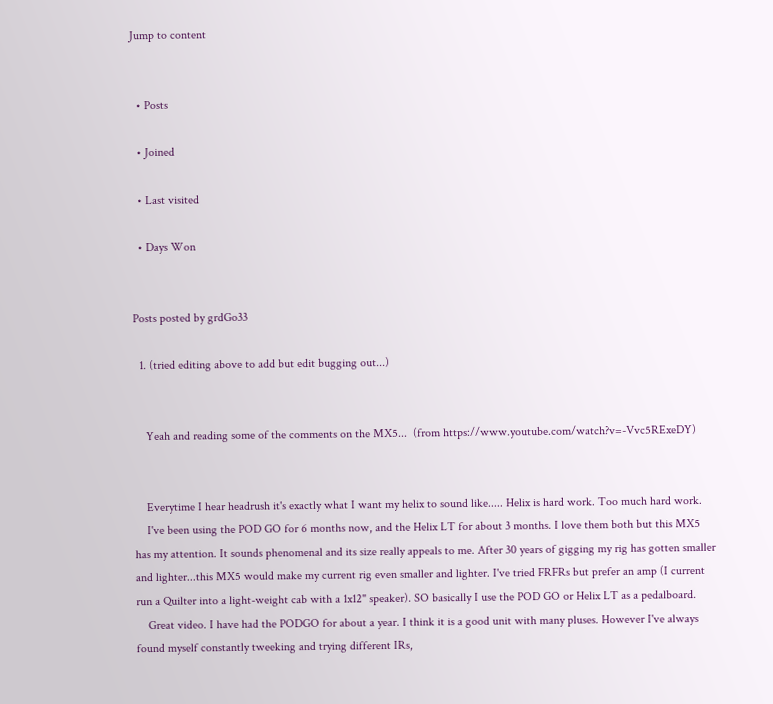Jump to content


  • Posts

  • Joined

  • Last visited

  • Days Won


Posts posted by grdGo33

  1. (tried editing above to add but edit bugging out...)


    Yeah and reading some of the comments on the MX5...  (from https://www.youtube.com/watch?v=-Vvc5RExeDY)


    Everytime I hear headrush it's exactly what I want my helix to sound like..... Helix is hard work. Too much hard work.
    I've been using the POD GO for 6 months now, and the Helix LT for about 3 months. I love them both but this MX5 has my attention. It sounds phenomenal and its size really appeals to me. After 30 years of gigging my rig has gotten smaller and lighter...this MX5 would make my current rig even smaller and lighter. I've tried FRFRs but prefer an amp (I current run a Quilter into a light-weight cab with a 1x12" speaker). SO basically I use the POD GO or Helix LT as a pedalboard.
    Great video. I have had the PODGO for about a year. I think it is a good unit with many pluses. However I've always found myself constantly tweeking and trying different IRs,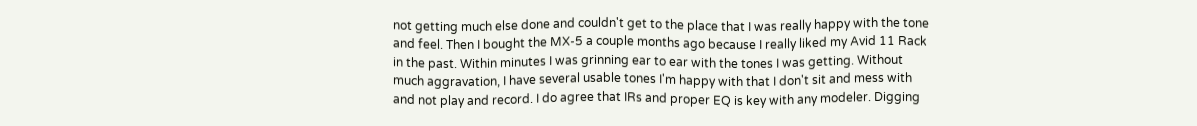not getting much else done and couldn't get to the place that I was really happy with the tone and feel. Then I bought the MX-5 a couple months ago because I really liked my Avid 11 Rack in the past. Within minutes I was grinning ear to ear with the tones I was getting. Without much aggravation, I have several usable tones I'm happy with that I don't sit and mess with and not play and record. I do agree that IRs and proper EQ is key with any modeler. Digging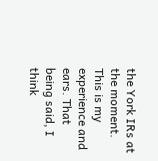the York IRs at the moment. This is my experience and ears. That being said, I think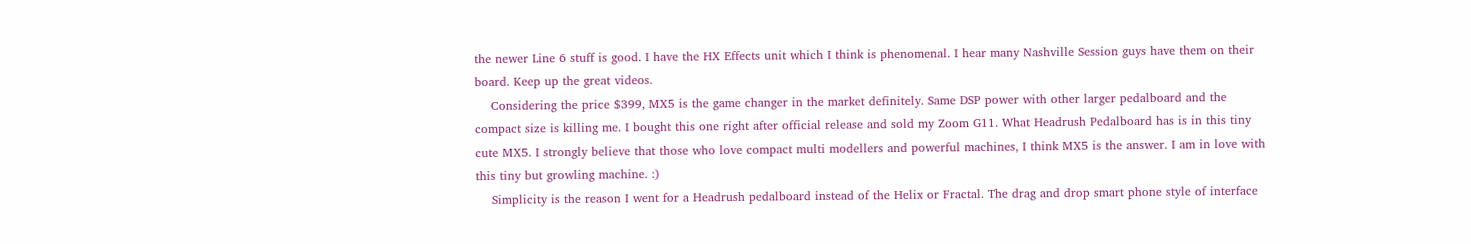the newer Line 6 stuff is good. I have the HX Effects unit which I think is phenomenal. I hear many Nashville Session guys have them on their board. Keep up the great videos.
    Considering the price $399, MX5 is the game changer in the market definitely. Same DSP power with other larger pedalboard and the compact size is killing me. I bought this one right after official release and sold my Zoom G11. What Headrush Pedalboard has is in this tiny cute MX5. I strongly believe that those who love compact multi modellers and powerful machines, I think MX5 is the answer. I am in love with this tiny but growling machine. :)
    Simplicity is the reason I went for a Headrush pedalboard instead of the Helix or Fractal. The drag and drop smart phone style of interface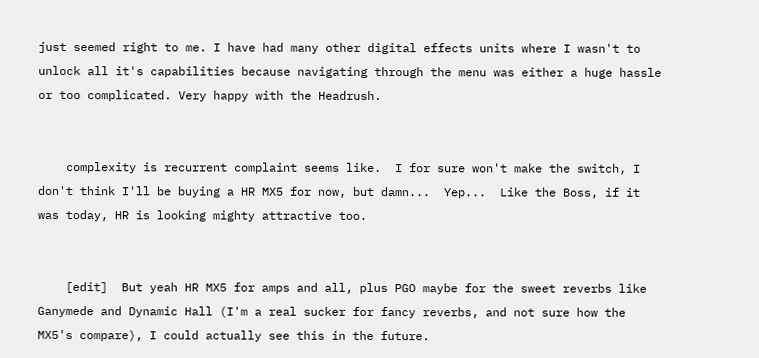just seemed right to me. I have had many other digital effects units where I wasn't to unlock all it's capabilities because navigating through the menu was either a huge hassle or too complicated. Very happy with the Headrush.


    complexity is recurrent complaint seems like.  I for sure won't make the switch, I don't think I'll be buying a HR MX5 for now, but damn...  Yep...  Like the Boss, if it was today, HR is looking mighty attractive too.


    [edit]  But yeah HR MX5 for amps and all, plus PGO maybe for the sweet reverbs like Ganymede and Dynamic Hall (I'm a real sucker for fancy reverbs, and not sure how the MX5's compare), I could actually see this in the future.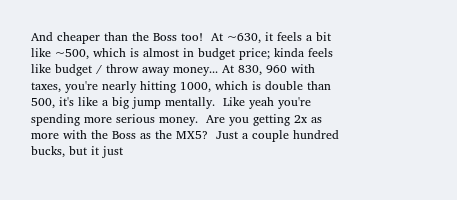And cheaper than the Boss too!  At ~630, it feels a bit like ~500, which is almost in budget price; kinda feels like budget / throw away money... At 830, 960 with taxes, you're nearly hitting 1000, which is double than 500, it's like a big jump mentally.  Like yeah you're spending more serious money.  Are you getting 2x as more with the Boss as the MX5?  Just a couple hundred bucks, but it just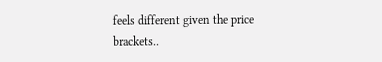feels different given the price brackets..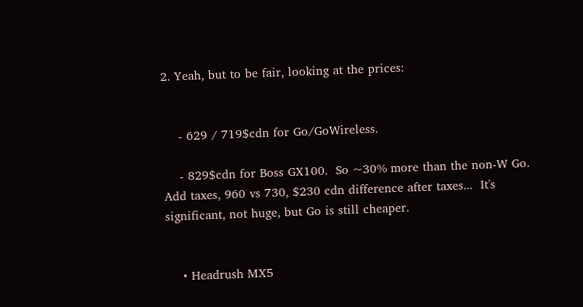2. Yeah, but to be fair, looking at the prices:


    - 629 / 719$cdn for Go/GoWireless.

    - 829$cdn for Boss GX100.  So ~30% more than the non-W Go.   Add taxes, 960 vs 730, $230 cdn difference after taxes...  It's significant, not huge, but Go is still cheaper.


    • Headrush MX5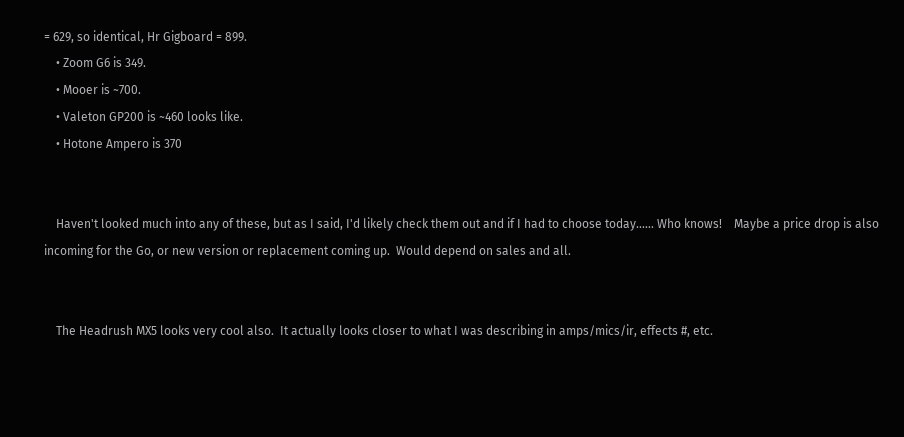= 629, so identical, Hr Gigboard = 899.
    • Zoom G6 is 349.
    • Mooer is ~700.
    • Valeton GP200 is ~460 looks like.
    • Hotone Ampero is 370


    Haven't looked much into any of these, but as I said, I'd likely check them out and if I had to choose today...... Who knows!    Maybe a price drop is also incoming for the Go, or new version or replacement coming up.  Would depend on sales and all.


    The Headrush MX5 looks very cool also.  It actually looks closer to what I was describing in amps/mics/ir, effects #, etc.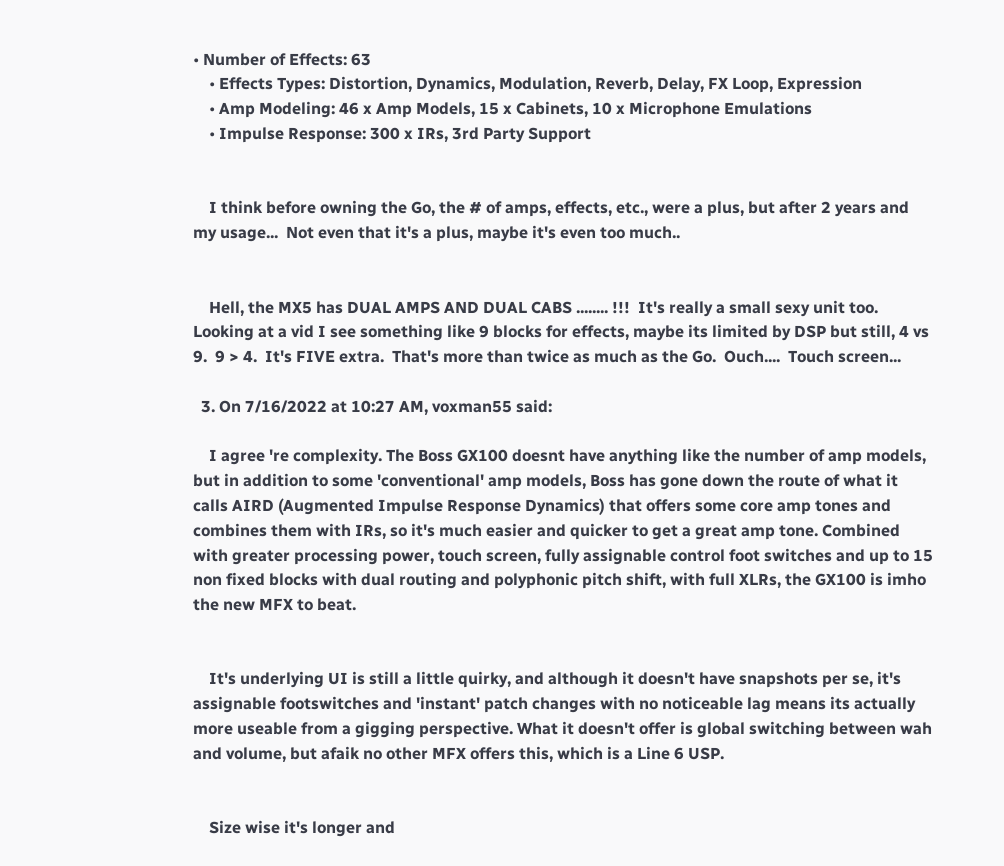• Number of Effects: 63
    • Effects Types: Distortion, Dynamics, Modulation, Reverb, Delay, FX Loop, Expression
    • Amp Modeling: 46 x Amp Models, 15 x Cabinets, 10 x Microphone Emulations
    • Impulse Response: 300 x IRs, 3rd Party Support


    I think before owning the Go, the # of amps, effects, etc., were a plus, but after 2 years and my usage...  Not even that it's a plus, maybe it's even too much..


    Hell, the MX5 has DUAL AMPS AND DUAL CABS ........ !!!  It's really a small sexy unit too.  Looking at a vid I see something like 9 blocks for effects, maybe its limited by DSP but still, 4 vs 9.  9 > 4.  It's FIVE extra.  That's more than twice as much as the Go.  Ouch....  Touch screen...

  3. On 7/16/2022 at 10:27 AM, voxman55 said:

    I agree 're complexity. The Boss GX100 doesnt have anything like the number of amp models, but in addition to some 'conventional' amp models, Boss has gone down the route of what it calls AIRD (Augmented Impulse Response Dynamics) that offers some core amp tones and combines them with IRs, so it's much easier and quicker to get a great amp tone. Combined with greater processing power, touch screen, fully assignable control foot switches and up to 15 non fixed blocks with dual routing and polyphonic pitch shift, with full XLRs, the GX100 is imho the new MFX to beat.


    It's underlying UI is still a little quirky, and although it doesn't have snapshots per se, it's assignable footswitches and 'instant' patch changes with no noticeable lag means its actually more useable from a gigging perspective. What it doesn't offer is global switching between wah and volume, but afaik no other MFX offers this, which is a Line 6 USP.


    Size wise it's longer and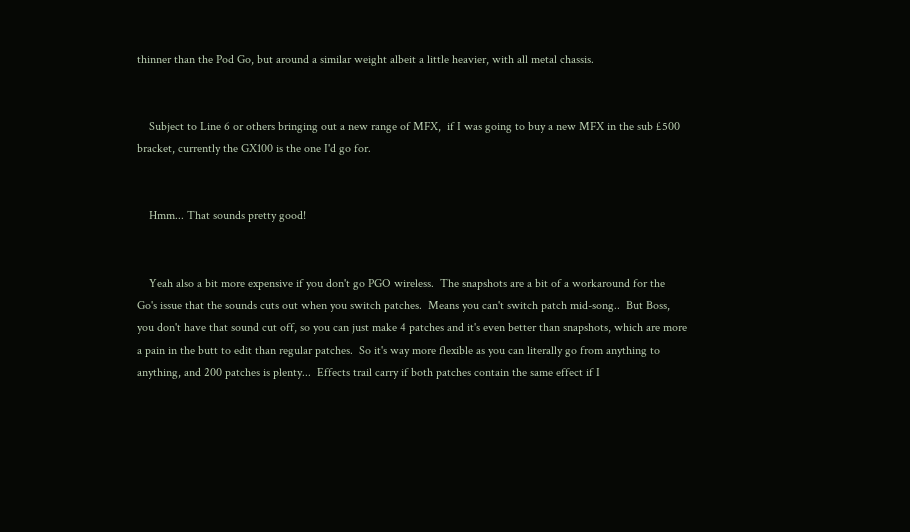thinner than the Pod Go, but around a similar weight albeit a little heavier, with all metal chassis.


    Subject to Line 6 or others bringing out a new range of MFX,  if I was going to buy a new MFX in the sub £500 bracket, currently the GX100 is the one I'd go for.


    Hmm... That sounds pretty good!


    Yeah also a bit more expensive if you don't go PGO wireless.  The snapshots are a bit of a workaround for the Go's issue that the sounds cuts out when you switch patches.  Means you can't switch patch mid-song..  But Boss, you don't have that sound cut off, so you can just make 4 patches and it's even better than snapshots, which are more a pain in the butt to edit than regular patches.  So it's way more flexible as you can literally go from anything to anything, and 200 patches is plenty...  Effects trail carry if both patches contain the same effect if I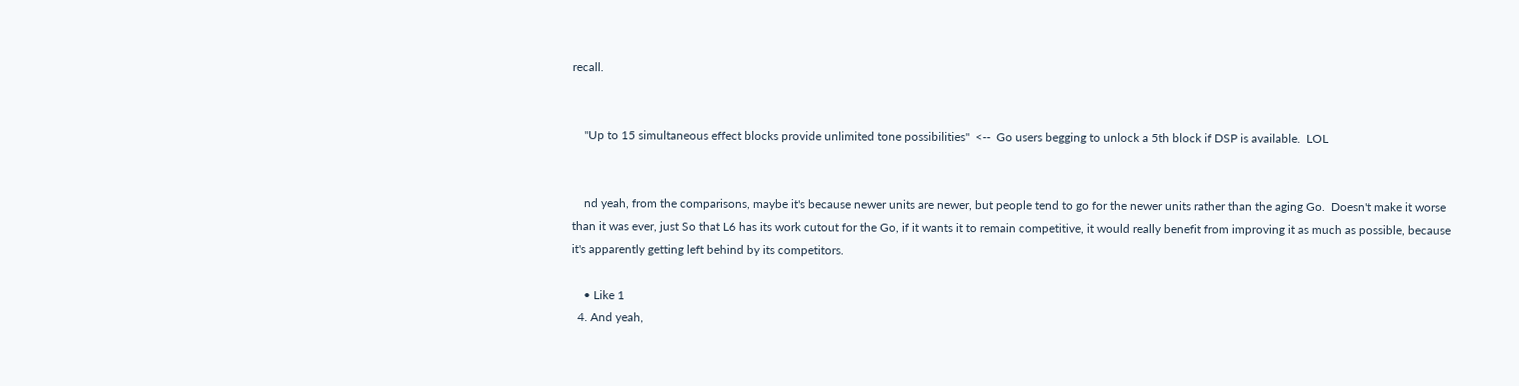recall.


    "Up to 15 simultaneous effect blocks provide unlimited tone possibilities"  <--  Go users begging to unlock a 5th block if DSP is available.  LOL


    nd yeah, from the comparisons, maybe it's because newer units are newer, but people tend to go for the newer units rather than the aging Go.  Doesn't make it worse than it was ever, just So that L6 has its work cutout for the Go, if it wants it to remain competitive, it would really benefit from improving it as much as possible, because it's apparently getting left behind by its competitors.

    • Like 1
  4. And yeah,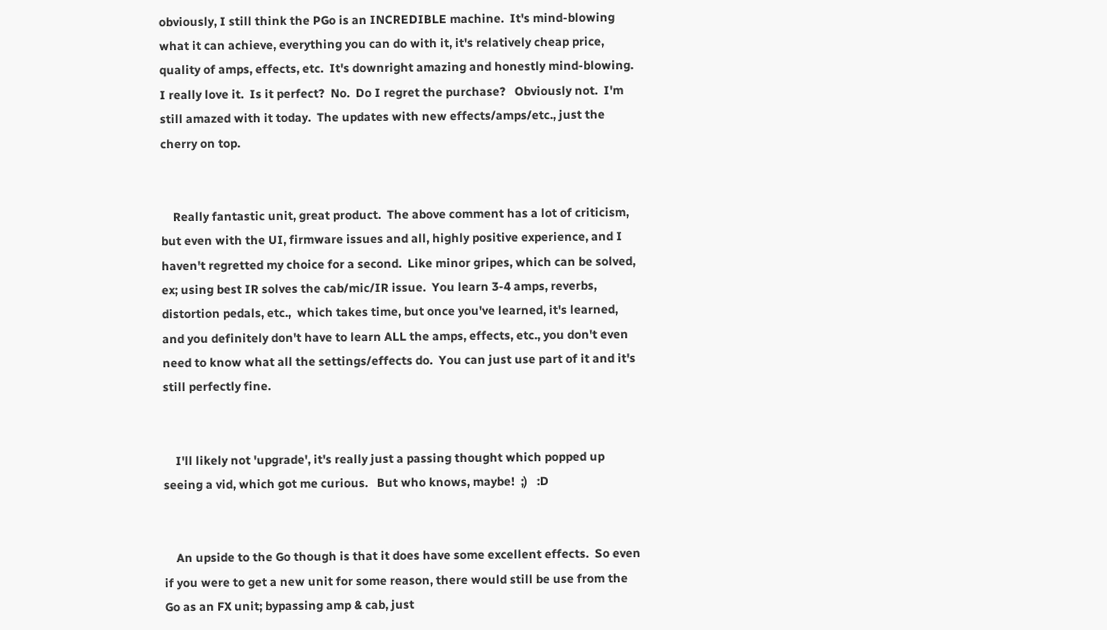obviously, I still think the PGo is an INCREDIBLE machine.  It's mind-blowing what it can achieve, everything you can do with it, it's relatively cheap price, quality of amps, effects, etc.  It's downright amazing and honestly mind-blowing.  I really love it.  Is it perfect?  No.  Do I regret the purchase?   Obviously not.  I'm still amazed with it today.  The updates with new effects/amps/etc., just the cherry on top.


    Really fantastic unit, great product.  The above comment has a lot of criticism, but even with the UI, firmware issues and all, highly positive experience, and I haven't regretted my choice for a second.  Like minor gripes, which can be solved, ex; using best IR solves the cab/mic/IR issue.  You learn 3-4 amps, reverbs, distortion pedals, etc.,  which takes time, but once you've learned, it's learned, and you definitely don't have to learn ALL the amps, effects, etc., you don't even need to know what all the settings/effects do.  You can just use part of it and it's still perfectly fine.


    I'll likely not 'upgrade', it's really just a passing thought which popped up seeing a vid, which got me curious.   But who knows, maybe!  ;)   :D


    An upside to the Go though is that it does have some excellent effects.  So even if you were to get a new unit for some reason, there would still be use from the Go as an FX unit; bypassing amp & cab, just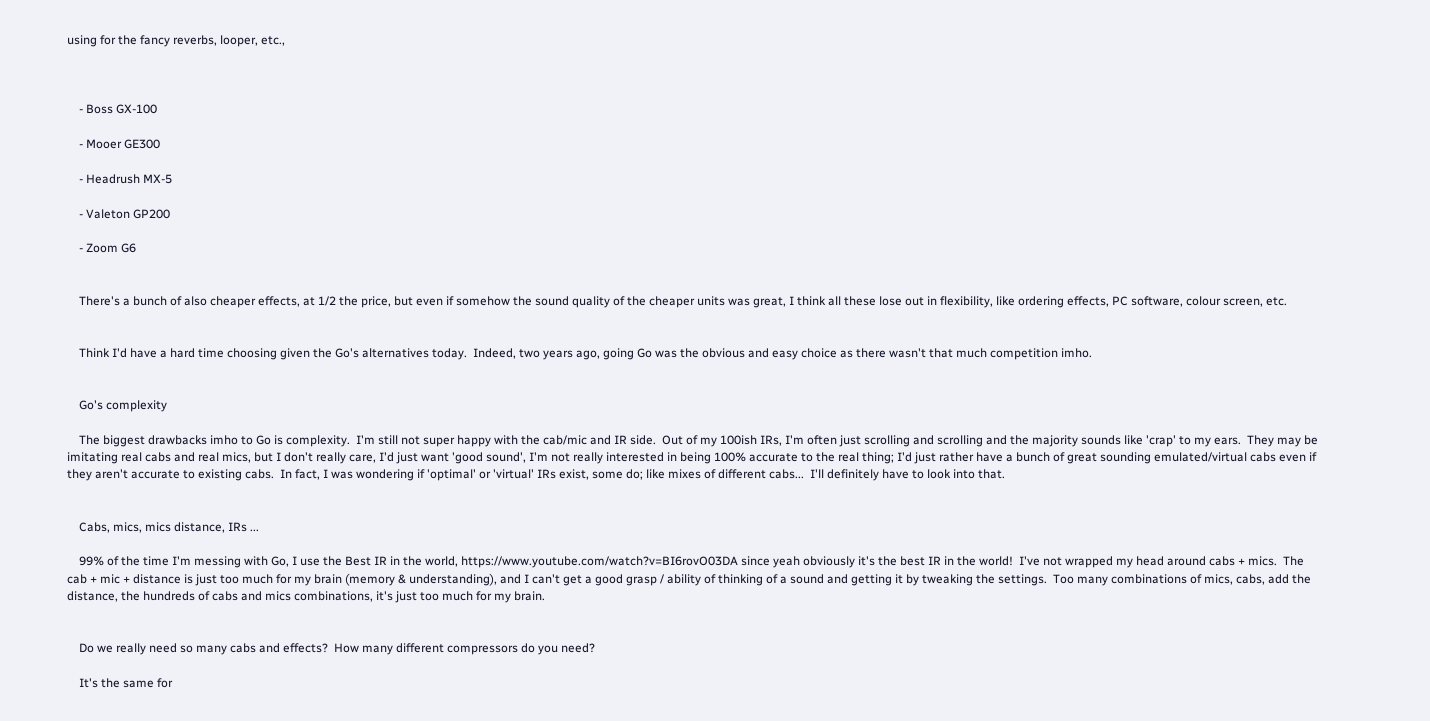using for the fancy reverbs, looper, etc.,



    - Boss GX-100

    - Mooer GE300

    - Headrush MX-5

    - Valeton GP200

    - Zoom G6


    There's a bunch of also cheaper effects, at 1/2 the price, but even if somehow the sound quality of the cheaper units was great, I think all these lose out in flexibility, like ordering effects, PC software, colour screen, etc.


    Think I'd have a hard time choosing given the Go's alternatives today.  Indeed, two years ago, going Go was the obvious and easy choice as there wasn't that much competition imho.


    Go's complexity

    The biggest drawbacks imho to Go is complexity.  I'm still not super happy with the cab/mic and IR side.  Out of my 100ish IRs, I'm often just scrolling and scrolling and the majority sounds like 'crap' to my ears.  They may be imitating real cabs and real mics, but I don't really care, I'd just want 'good sound', I'm not really interested in being 100% accurate to the real thing; I'd just rather have a bunch of great sounding emulated/virtual cabs even if they aren't accurate to existing cabs.  In fact, I was wondering if 'optimal' or 'virtual' IRs exist, some do; like mixes of different cabs...  I'll definitely have to look into that.


    Cabs, mics, mics distance, IRs ...

    99% of the time I'm messing with Go, I use the Best IR in the world, https://www.youtube.com/watch?v=BI6rovO03DA since yeah obviously it's the best IR in the world!  I've not wrapped my head around cabs + mics.  The cab + mic + distance is just too much for my brain (memory & understanding), and I can't get a good grasp / ability of thinking of a sound and getting it by tweaking the settings.  Too many combinations of mics, cabs, add the distance, the hundreds of cabs and mics combinations, it's just too much for my brain.


    Do we really need so many cabs and effects?  How many different compressors do you need?

    It's the same for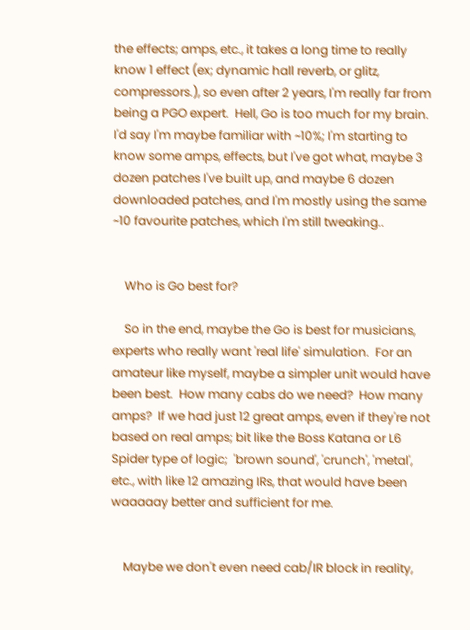the effects; amps, etc., it takes a long time to really know 1 effect (ex; dynamic hall reverb, or glitz, compressors.), so even after 2 years, I'm really far from being a PGO expert.  Hell, Go is too much for my brain.  I'd say I'm maybe familiar with ~10%; I'm starting to know some amps, effects, but I've got what, maybe 3 dozen patches I've built up, and maybe 6 dozen downloaded patches, and I'm mostly using the same ~10 favourite patches, which I'm still tweaking..


    Who is Go best for?

    So in the end, maybe the Go is best for musicians, experts who really want 'real life' simulation.  For an amateur like myself, maybe a simpler unit would have been best.  How many cabs do we need?  How many amps?  If we had just 12 great amps, even if they're not based on real amps; bit like the Boss Katana or L6 Spider type of logic;  'brown sound', 'crunch', 'metal', etc., with like 12 amazing IRs, that would have been waaaaay better and sufficient for me.


    Maybe we don't even need cab/IR block in reality,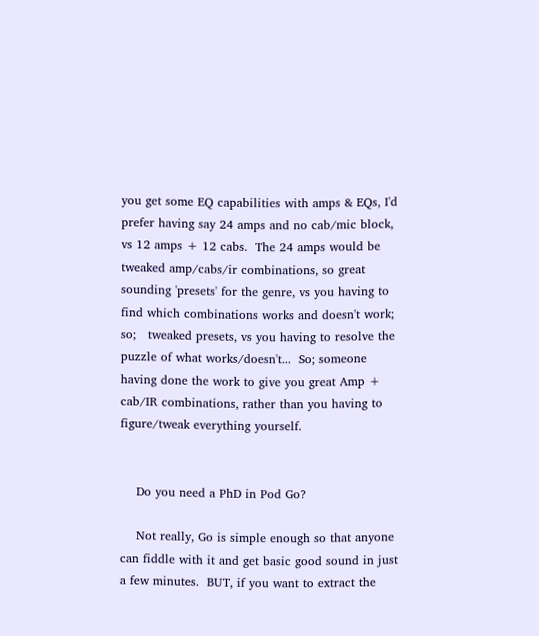you get some EQ capabilities with amps & EQs, I'd prefer having say 24 amps and no cab/mic block,  vs 12 amps + 12 cabs.  The 24 amps would be tweaked amp/cabs/ir combinations, so great sounding 'presets' for the genre, vs you having to find which combinations works and doesn't work;  so;   tweaked presets, vs you having to resolve the puzzle of what works/doesn't...  So; someone having done the work to give you great Amp + cab/IR combinations, rather than you having to figure/tweak everything yourself.


    Do you need a PhD in Pod Go?

    Not really, Go is simple enough so that anyone can fiddle with it and get basic good sound in just a few minutes.  BUT, if you want to extract the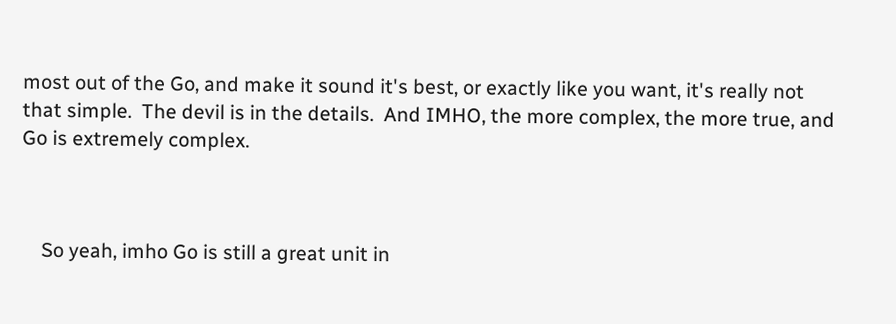most out of the Go, and make it sound it's best, or exactly like you want, it's really not that simple.  The devil is in the details.  And IMHO, the more complex, the more true, and Go is extremely complex.



    So yeah, imho Go is still a great unit in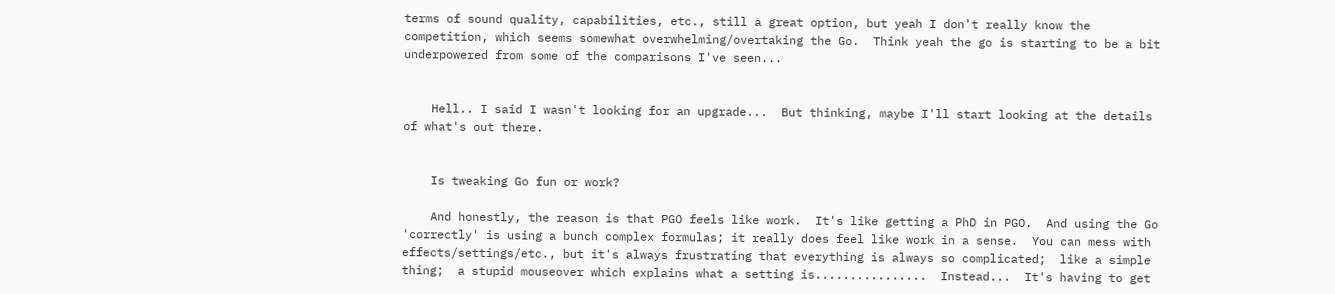terms of sound quality, capabilities, etc., still a great option, but yeah I don't really know the competition, which seems somewhat overwhelming/overtaking the Go.  Think yeah the go is starting to be a bit underpowered from some of the comparisons I've seen...


    Hell.. I said I wasn't looking for an upgrade...  But thinking, maybe I'll start looking at the details of what's out there.


    Is tweaking Go fun or work?

    And honestly, the reason is that PGO feels like work.  It's like getting a PhD in PGO.  And using the Go 'correctly' is using a bunch complex formulas; it really does feel like work in a sense.  You can mess with effects/settings/etc., but it's always frustrating that everything is always so complicated;  like a simple thing;  a stupid mouseover which explains what a setting is................  Instead...  It's having to get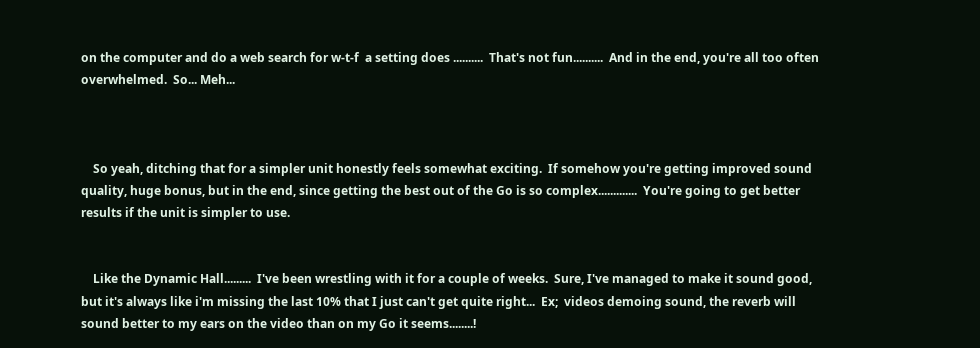on the computer and do a web search for w-t-f  a setting does ..........  That's not fun..........  And in the end, you're all too often overwhelmed.  So... Meh...



    So yeah, ditching that for a simpler unit honestly feels somewhat exciting.  If somehow you're getting improved sound quality, huge bonus, but in the end, since getting the best out of the Go is so complex.............  You're going to get better results if the unit is simpler to use.


    Like the Dynamic Hall.........  I've been wrestling with it for a couple of weeks.  Sure, I've managed to make it sound good, but it's always like i'm missing the last 10% that I just can't get quite right...  Ex;  videos demoing sound, the reverb will sound better to my ears on the video than on my Go it seems........!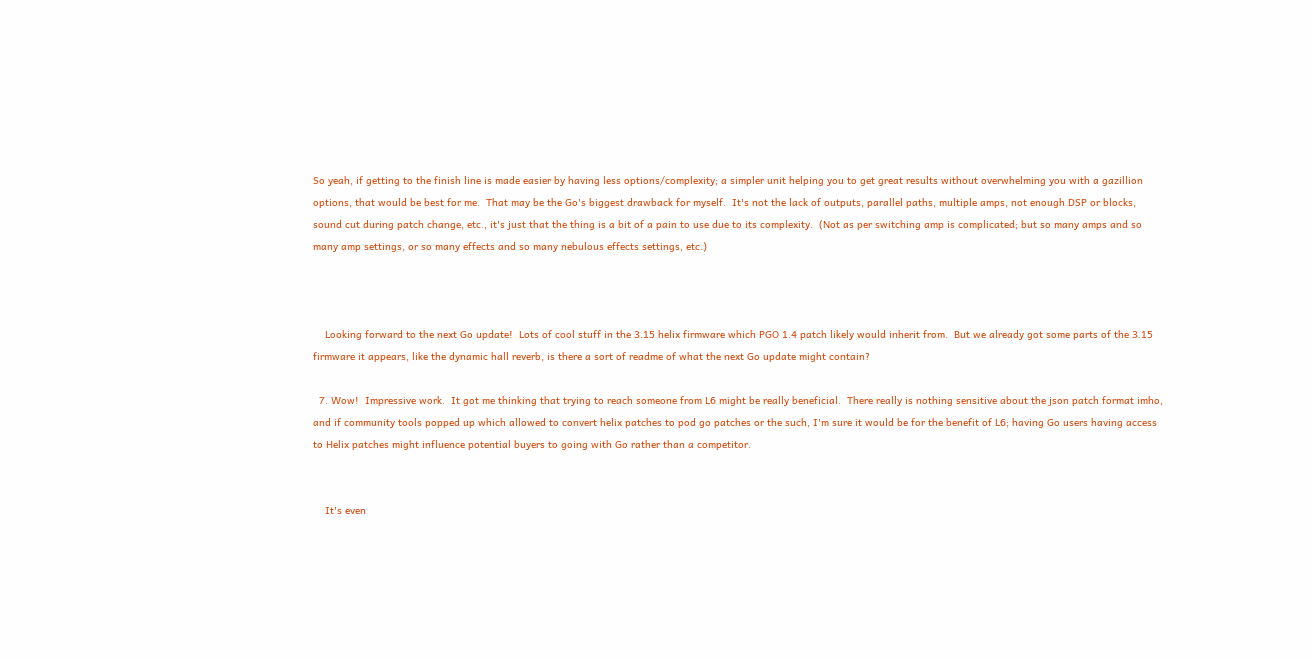So yeah, if getting to the finish line is made easier by having less options/complexity; a simpler unit helping you to get great results without overwhelming you with a gazillion options, that would be best for me.  That may be the Go's biggest drawback for myself.  It's not the lack of outputs, parallel paths, multiple amps, not enough DSP or blocks, sound cut during patch change, etc., it's just that the thing is a bit of a pain to use due to its complexity.  (Not as per switching amp is complicated; but so many amps and so many amp settings, or so many effects and so many nebulous effects settings, etc.)



    Looking forward to the next Go update!  Lots of cool stuff in the 3.15 helix firmware which PGO 1.4 patch likely would inherit from.  But we already got some parts of the 3.15 firmware it appears, like the dynamic hall reverb, is there a sort of readme of what the next Go update might contain?

  7. Wow!  Impressive work.  It got me thinking that trying to reach someone from L6 might be really beneficial.  There really is nothing sensitive about the json patch format imho, and if community tools popped up which allowed to convert helix patches to pod go patches or the such, I'm sure it would be for the benefit of L6; having Go users having access to Helix patches might influence potential buyers to going with Go rather than a competitor.


    It's even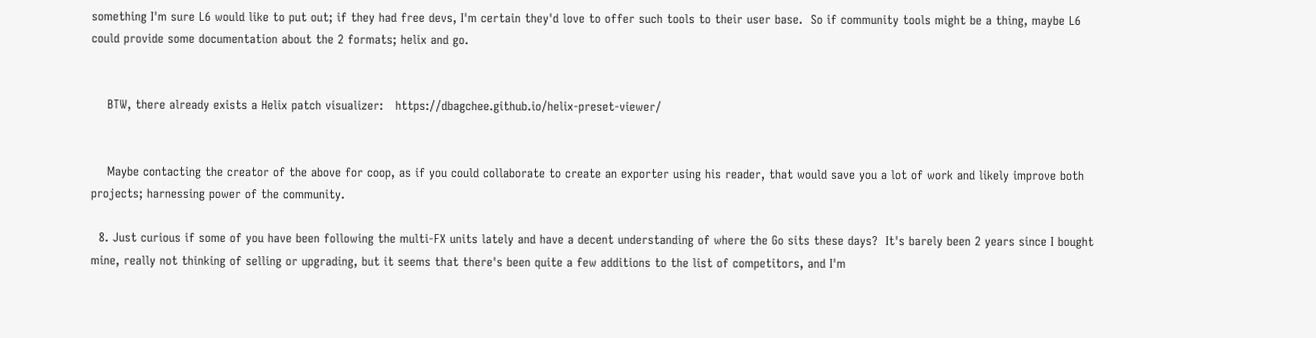something I'm sure L6 would like to put out; if they had free devs, I'm certain they'd love to offer such tools to their user base.  So if community tools might be a thing, maybe L6 could provide some documentation about the 2 formats; helix and go.


    BTW, there already exists a Helix patch visualizer:   https://dbagchee.github.io/helix-preset-viewer/


    Maybe contacting the creator of the above for coop, as if you could collaborate to create an exporter using his reader, that would save you a lot of work and likely improve both projects; harnessing power of the community.

  8. Just curious if some of you have been following the multi-FX units lately and have a decent understanding of where the Go sits these days?  It's barely been 2 years since I bought mine, really not thinking of selling or upgrading, but it seems that there's been quite a few additions to the list of competitors, and I'm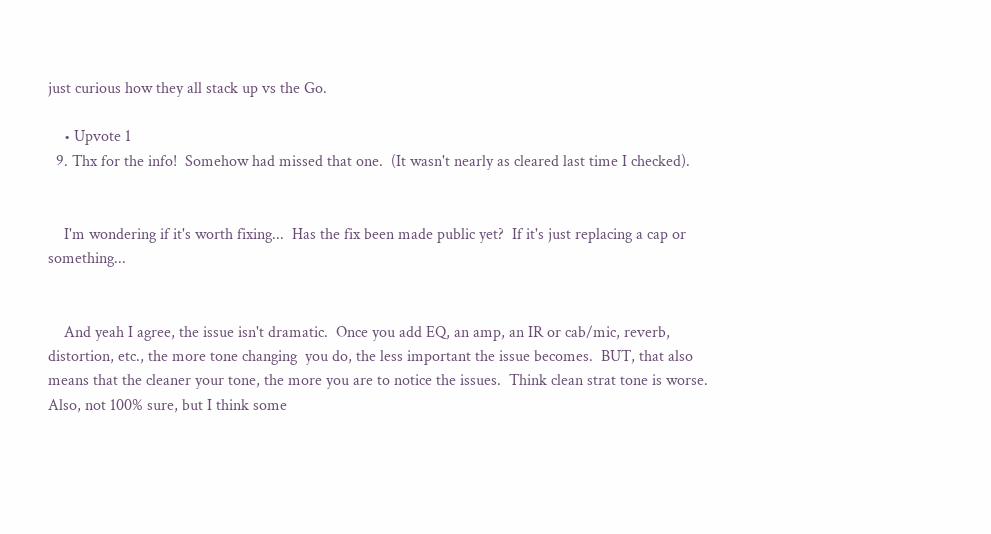just curious how they all stack up vs the Go.

    • Upvote 1
  9. Thx for the info!  Somehow had missed that one.  (It wasn't nearly as cleared last time I checked).


    I'm wondering if it's worth fixing...  Has the fix been made public yet?  If it's just replacing a cap or something...


    And yeah I agree, the issue isn't dramatic.  Once you add EQ, an amp, an IR or cab/mic, reverb, distortion, etc., the more tone changing  you do, the less important the issue becomes.  BUT, that also means that the cleaner your tone, the more you are to notice the issues.  Think clean strat tone is worse.  Also, not 100% sure, but I think some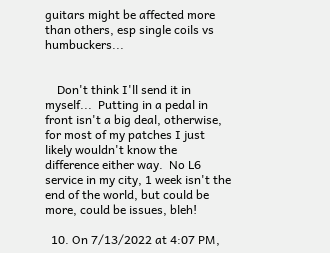guitars might be affected more than others, esp single coils vs humbuckers...


    Don't think I'll send it in myself...  Putting in a pedal in front isn't a big deal, otherwise, for most of my patches I just likely wouldn't know the difference either way.  No L6 service in my city, 1 week isn't the end of the world, but could be more, could be issues, bleh!

  10. On 7/13/2022 at 4:07 PM,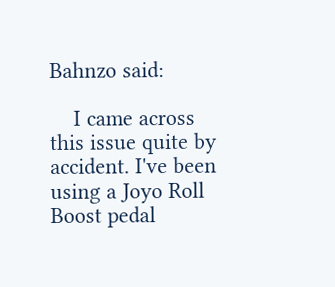Bahnzo said:

    I came across this issue quite by accident. I've been using a Joyo Roll Boost pedal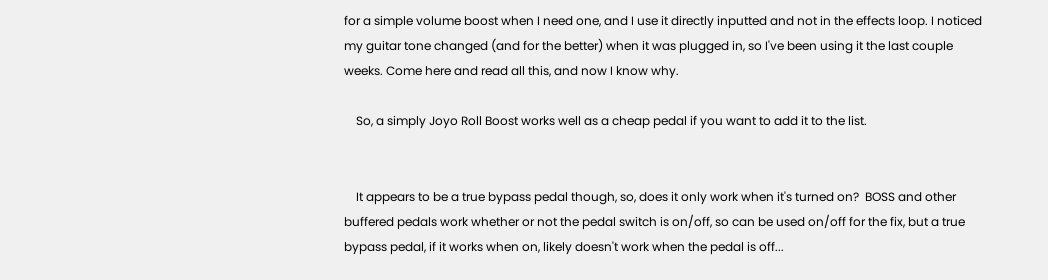for a simple volume boost when I need one, and I use it directly inputted and not in the effects loop. I noticed my guitar tone changed (and for the better) when it was plugged in, so I've been using it the last couple weeks. Come here and read all this, and now I know why.

    So, a simply Joyo Roll Boost works well as a cheap pedal if you want to add it to the list.


    It appears to be a true bypass pedal though, so, does it only work when it's turned on?  BOSS and other buffered pedals work whether or not the pedal switch is on/off, so can be used on/off for the fix, but a true bypass pedal, if it works when on, likely doesn't work when the pedal is off...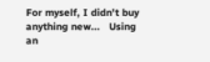For myself, I didn't buy anything new...   Using an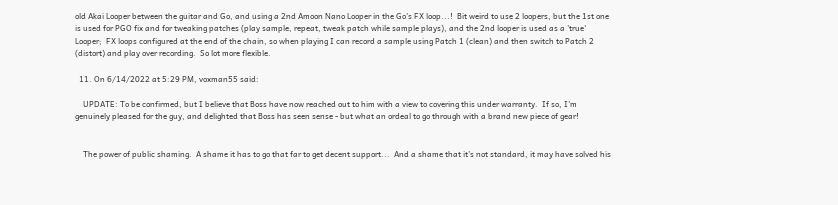old Akai Looper between the guitar and Go, and using a 2nd Amoon Nano Looper in the Go's FX loop...!  Bit weird to use 2 loopers, but the 1st one is used for PGO fix and for tweaking patches (play sample, repeat, tweak patch while sample plays), and the 2nd looper is used as a 'true' Looper;  FX loops configured at the end of the chain, so when playing I can record a sample using Patch 1 (clean) and then switch to Patch 2 (distort) and play over recording.  So lot more flexible.

  11. On 6/14/2022 at 5:29 PM, voxman55 said:

    UPDATE: To be confirmed, but I believe that Boss have now reached out to him with a view to covering this under warranty.  If so, I'm genuinely pleased for the guy, and delighted that Boss has seen sense - but what an ordeal to go through with a brand new piece of gear!


    The power of public shaming.  A shame it has to go that far to get decent support...  And a shame that it's not standard, it may have solved his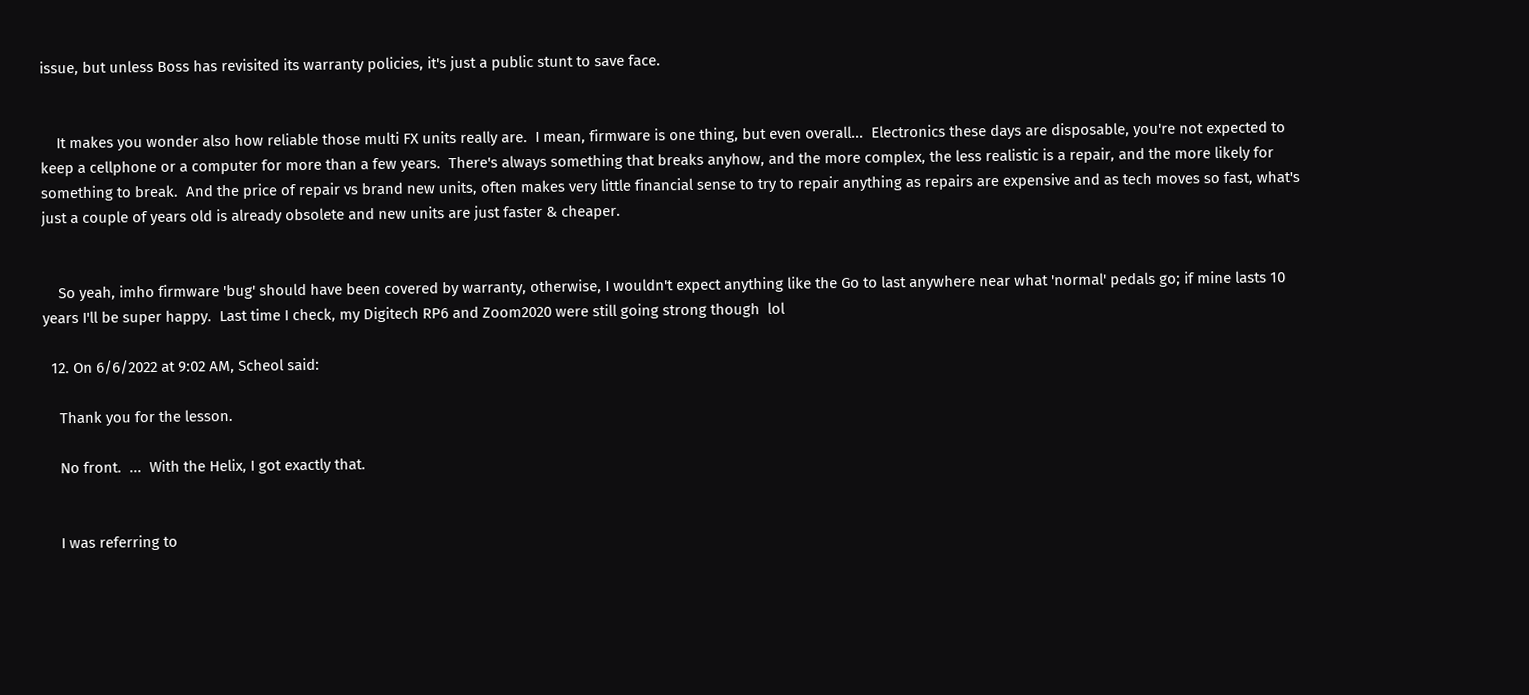issue, but unless Boss has revisited its warranty policies, it's just a public stunt to save face.


    It makes you wonder also how reliable those multi FX units really are.  I mean, firmware is one thing, but even overall...  Electronics these days are disposable, you're not expected to keep a cellphone or a computer for more than a few years.  There's always something that breaks anyhow, and the more complex, the less realistic is a repair, and the more likely for something to break.  And the price of repair vs brand new units, often makes very little financial sense to try to repair anything as repairs are expensive and as tech moves so fast, what's just a couple of years old is already obsolete and new units are just faster & cheaper.


    So yeah, imho firmware 'bug' should have been covered by warranty, otherwise, I wouldn't expect anything like the Go to last anywhere near what 'normal' pedals go; if mine lasts 10 years I'll be super happy.  Last time I check, my Digitech RP6 and Zoom2020 were still going strong though  lol

  12. On 6/6/2022 at 9:02 AM, Scheol said:

    Thank you for the lesson.

    No front.  ...  With the Helix, I got exactly that.


    I was referring to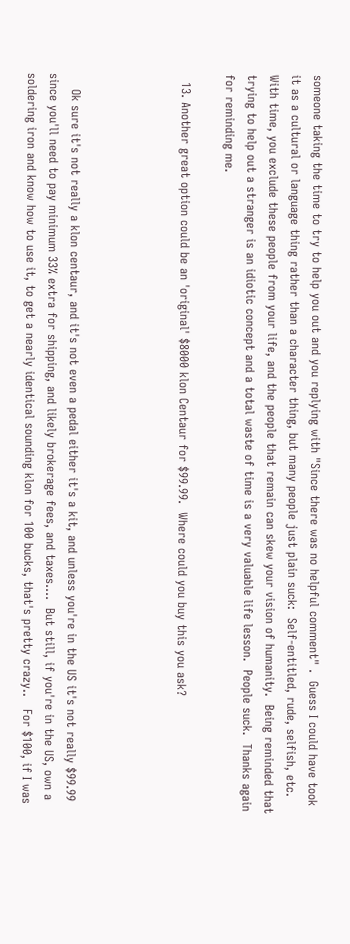someone taking the time to try to help you out and you replying with "Since there was no helpful comment" .  Guess I could have took it as a cultural or language thing rather than a character thing, but many people just plain suck:  Self-entitled, rude, selfish, etc.  With time, you exclude these people from your life, and the people that remain can skew your vision of humanity.  Being reminded that trying to help out a stranger is an idiotic concept and a total waste of time is a very valuable life lesson.  People suck.  Thanks again for reminding me.

  13. Another great option could be an 'original' $8000 klon Centaur for $99.99.  Where could you buy this you ask?




    Ok sure it's not really a klon centaur, and it's not even a pedal either it's a kit, and unless you're in the US it's not really $99.99 since you'll need to pay minimum 33% extra for shipping, and likely brokerage fees, and taxes....  But still, if you're in the US, own a soldering iron and know how to use it, to get a nearly identical sounding klon for 100 bucks, that's pretty crazy..   For $100, if I was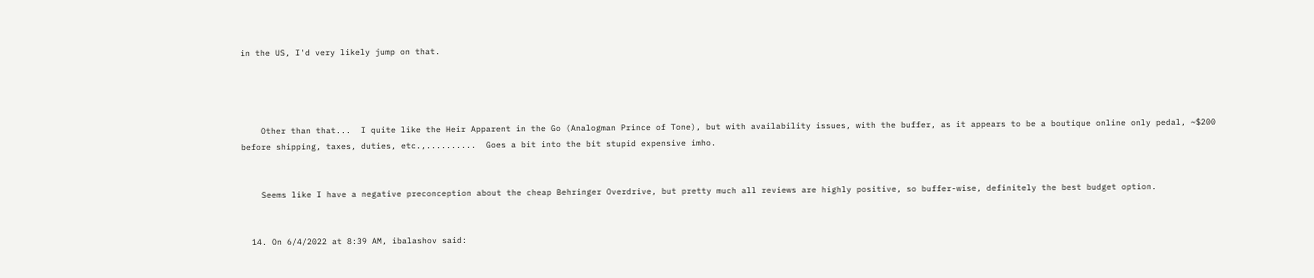in the US, I'd very likely jump on that.




    Other than that...  I quite like the Heir Apparent in the Go (Analogman Prince of Tone), but with availability issues, with the buffer, as it appears to be a boutique online only pedal, ~$200 before shipping, taxes, duties, etc.,..........  Goes a bit into the bit stupid expensive imho.


    Seems like I have a negative preconception about the cheap Behringer Overdrive, but pretty much all reviews are highly positive, so buffer-wise, definitely the best budget option.


  14. On 6/4/2022 at 8:39 AM, ibalashov said: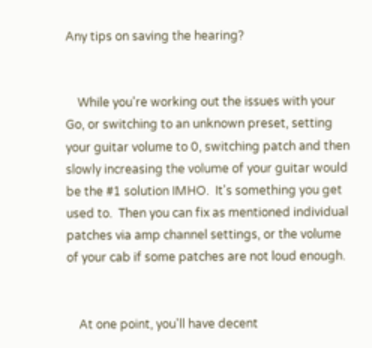Any tips on saving the hearing?


    While you're working out the issues with your Go, or switching to an unknown preset, setting your guitar volume to 0, switching patch and then slowly increasing the volume of your guitar would be the #1 solution IMHO.  It's something you get used to.  Then you can fix as mentioned individual patches via amp channel settings, or the volume of your cab if some patches are not loud enough.


    At one point, you'll have decent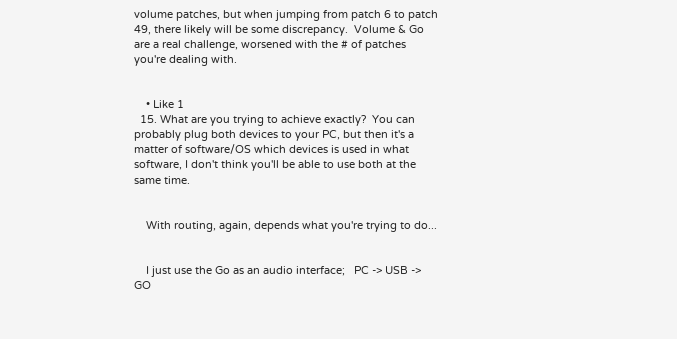volume patches, but when jumping from patch 6 to patch 49, there likely will be some discrepancy.  Volume & Go are a real challenge, worsened with the # of patches you're dealing with.


    • Like 1
  15. What are you trying to achieve exactly?  You can probably plug both devices to your PC, but then it's a matter of software/OS which devices is used in what software, I don't think you'll be able to use both at the same time.


    With routing, again, depends what you're trying to do...


    I just use the Go as an audio interface;   PC -> USB -> GO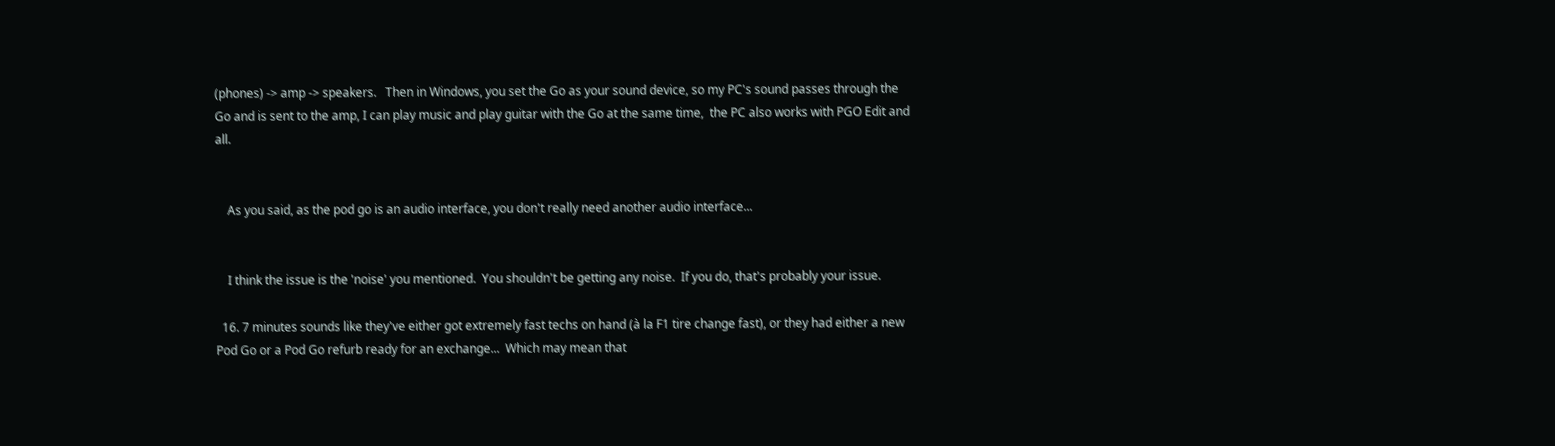(phones) -> amp -> speakers.   Then in Windows, you set the Go as your sound device, so my PC's sound passes through the Go and is sent to the amp, I can play music and play guitar with the Go at the same time,  the PC also works with PGO Edit and all.


    As you said, as the pod go is an audio interface, you don't really need another audio interface...


    I think the issue is the 'noise' you mentioned.  You shouldn't be getting any noise.  If you do, that's probably your issue.

  16. 7 minutes sounds like they've either got extremely fast techs on hand (à la F1 tire change fast), or they had either a new Pod Go or a Pod Go refurb ready for an exchange...  Which may mean that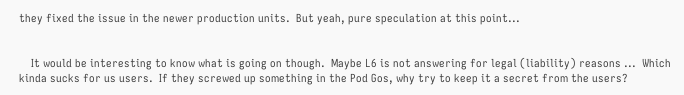they fixed the issue in the newer production units.  But yeah, pure speculation at this point...


    It would be interesting to know what is going on though.  Maybe L6 is not answering for legal (liability) reasons ...  Which kinda sucks for us users.  If they screwed up something in the Pod Gos, why try to keep it a secret from the users?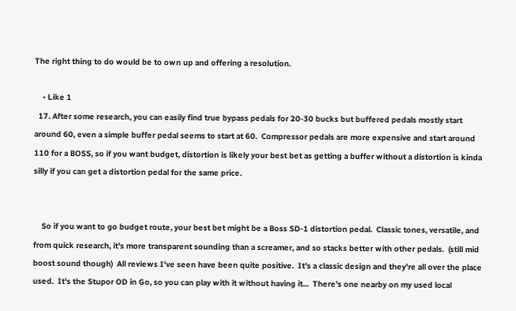The right thing to do would be to own up and offering a resolution.

    • Like 1
  17. After some research, you can easily find true bypass pedals for 20-30 bucks but buffered pedals mostly start around 60, even a simple buffer pedal seems to start at 60.  Compressor pedals are more expensive and start around 110 for a BOSS, so if you want budget, distortion is likely your best bet as getting a buffer without a distortion is kinda silly if you can get a distortion pedal for the same price.


    So if you want to go budget route, your best bet might be a Boss SD-1 distortion pedal.  Classic tones, versatile, and from quick research, it's more transparent sounding than a screamer, and so stacks better with other pedals.  (still mid boost sound though)  All reviews I've seen have been quite positive.  It's a classic design and they're all over the place used.  It's the Stupor OD in Go, so you can play with it without having it...  There's one nearby on my used local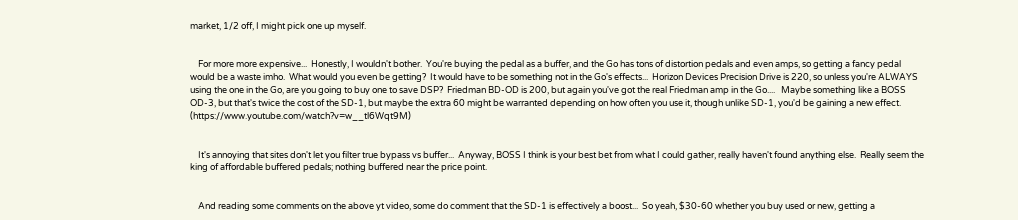market, 1/2 off, I might pick one up myself.


    For more more expensive...  Honestly, I wouldn't bother.  You're buying the pedal as a buffer, and the Go has tons of distortion pedals and even amps, so getting a fancy pedal would be a waste imho.  What would you even be getting?  It would have to be something not in the Go's effects...  Horizon Devices Precision Drive is 220, so unless you're ALWAYS using the one in the Go, are you going to buy one to save DSP?  Friedman BD-OD is 200, but again you've got the real Friedman amp in the Go....   Maybe something like a BOSS OD-3, but that's twice the cost of the SD-1, but maybe the extra 60 might be warranted depending on how often you use it, though unlike SD-1, you'd be gaining a new effect.   (https://www.youtube.com/watch?v=w__tl6Wqt9M)


    It's annoying that sites don't let you filter true bypass vs buffer...  Anyway, BOSS I think is your best bet from what I could gather, really haven't found anything else.  Really seem the king of affordable buffered pedals; nothing buffered near the price point.


    And reading some comments on the above yt video, some do comment that the SD-1 is effectively a boost...  So yeah, $30-60 whether you buy used or new, getting a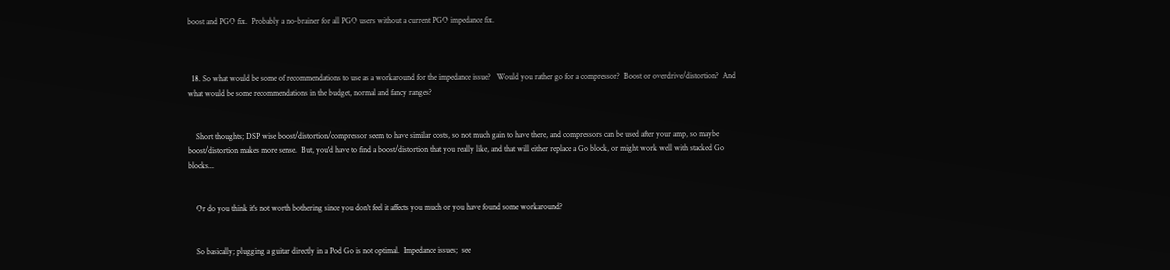boost and PGO fix.  Probably a no-brainer for all PGO users without a current PGO impedance fix.



  18. So what would be some of recommendations to use as a workaround for the impedance issue?   Would you rather go for a compressor?  Boost or overdrive/distortion?  And what would be some recommendations in the budget, normal and fancy ranges?


    Short thoughts; DSP wise boost/distortion/compressor seem to have similar costs, so not much gain to have there, and compressors can be used after your amp, so maybe boost/distortion makes more sense.  But, you'd have to find a boost/distortion that you really like, and that will either replace a Go block, or might work well with stacked Go blocks...


    Or do you think it's not worth bothering since you don't feel it affects you much or you have found some workaround?


    So basically; plugging a guitar directly in a Pod Go is not optimal.  Impedance issues;  see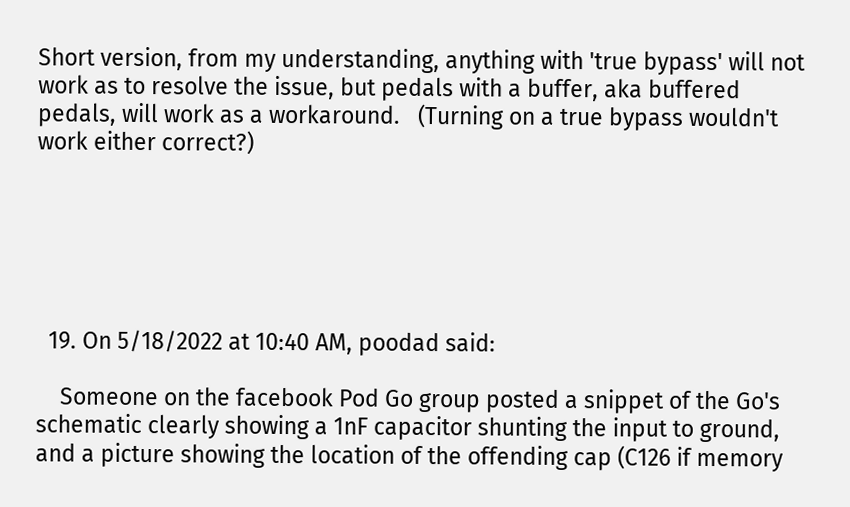Short version, from my understanding, anything with 'true bypass' will not work as to resolve the issue, but pedals with a buffer, aka buffered pedals, will work as a workaround.   (Turning on a true bypass wouldn't work either correct?)






  19. On 5/18/2022 at 10:40 AM, poodad said:

    Someone on the facebook Pod Go group posted a snippet of the Go's schematic clearly showing a 1nF capacitor shunting the input to ground, and a picture showing the location of the offending cap (C126 if memory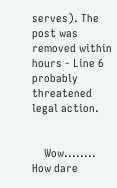serves). The post was removed within hours - Line 6 probably threatened legal action.


    Wow........  How dare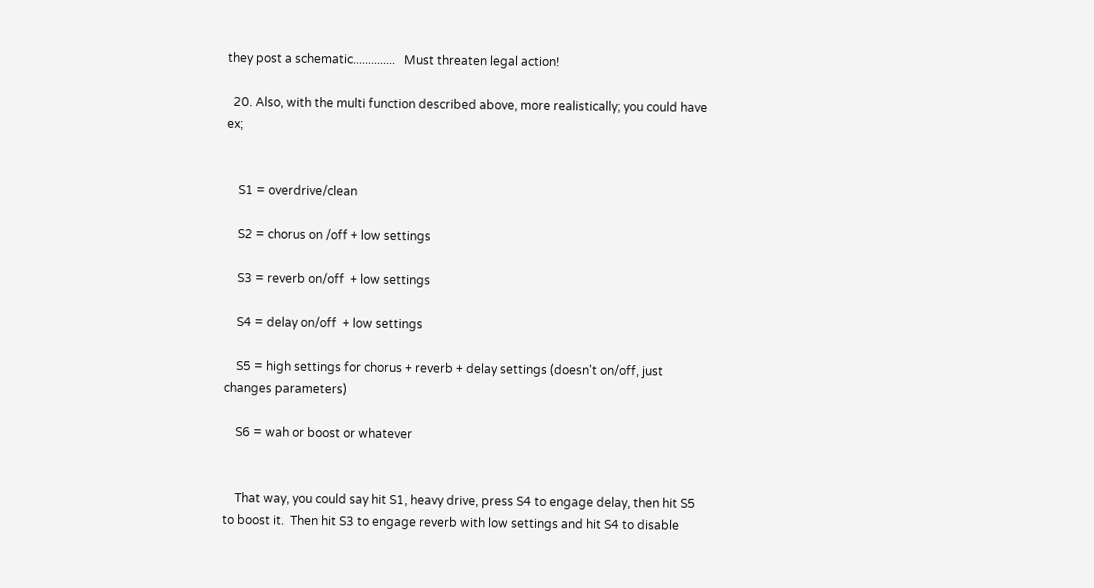they post a schematic..............   Must threaten legal action!

  20. Also, with the multi function described above, more realistically; you could have ex;


    S1 = overdrive/clean

    S2 = chorus on /off + low settings

    S3 = reverb on/off  + low settings

    S4 = delay on/off  + low settings

    S5 = high settings for chorus + reverb + delay settings (doesn't on/off, just changes parameters)

    S6 = wah or boost or whatever


    That way, you could say hit S1, heavy drive, press S4 to engage delay, then hit S5 to boost it.  Then hit S3 to engage reverb with low settings and hit S4 to disable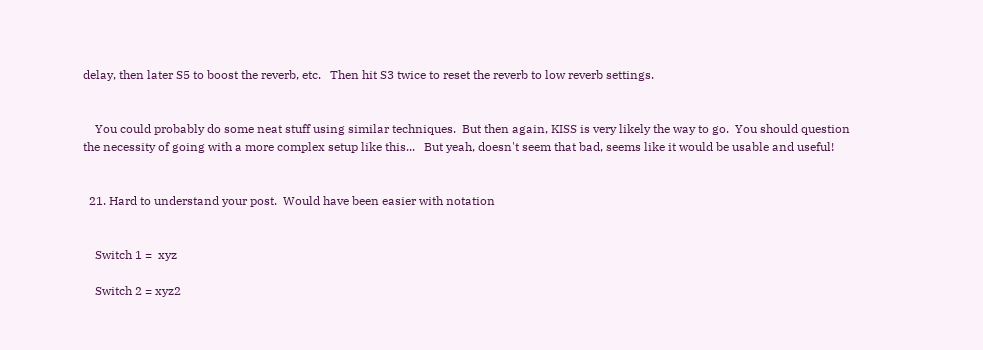delay, then later S5 to boost the reverb, etc.   Then hit S3 twice to reset the reverb to low reverb settings.


    You could probably do some neat stuff using similar techniques.  But then again, KISS is very likely the way to go.  You should question the necessity of going with a more complex setup like this...   But yeah, doesn't seem that bad, seems like it would be usable and useful!


  21. Hard to understand your post.  Would have been easier with notation


    Switch 1 =  xyz

    Switch 2 = xyz2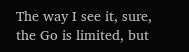The way I see it, sure, the Go is limited, but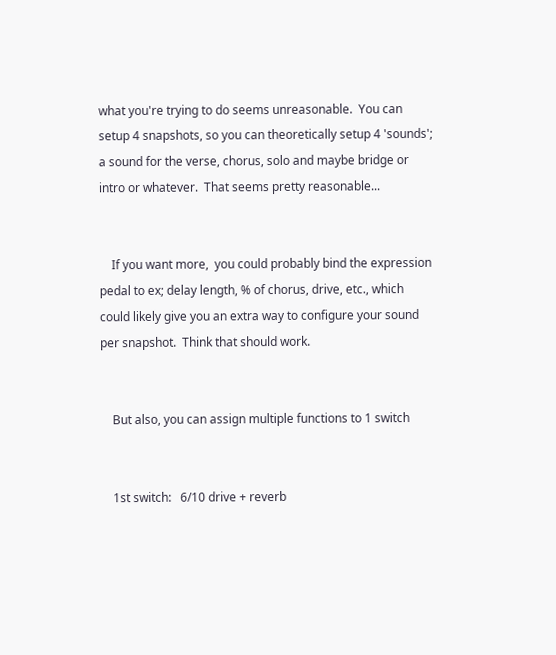what you're trying to do seems unreasonable.  You can setup 4 snapshots, so you can theoretically setup 4 'sounds';  a sound for the verse, chorus, solo and maybe bridge or intro or whatever.  That seems pretty reasonable...


    If you want more,  you could probably bind the expression pedal to ex; delay length, % of chorus, drive, etc., which could likely give you an extra way to configure your sound per snapshot.  Think that should work.


    But also, you can assign multiple functions to 1 switch


    1st switch:   6/10 drive + reverb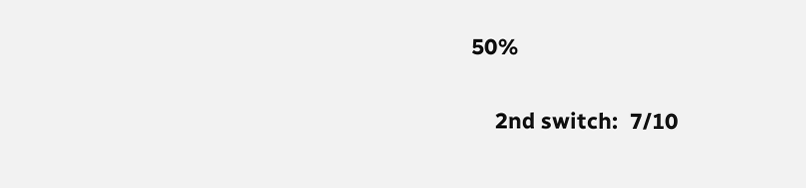50%

    2nd switch:  7/10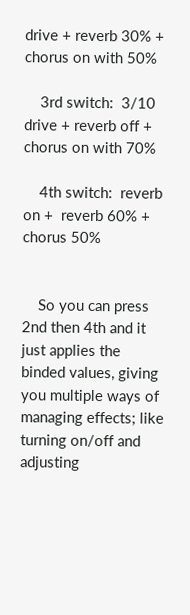drive + reverb 30% + chorus on with 50%

    3rd switch:  3/10 drive + reverb off + chorus on with 70%

    4th switch:  reverb on +  reverb 60% + chorus 50%


    So you can press 2nd then 4th and it just applies the binded values, giving you multiple ways of managing effects; like turning on/off and adjusting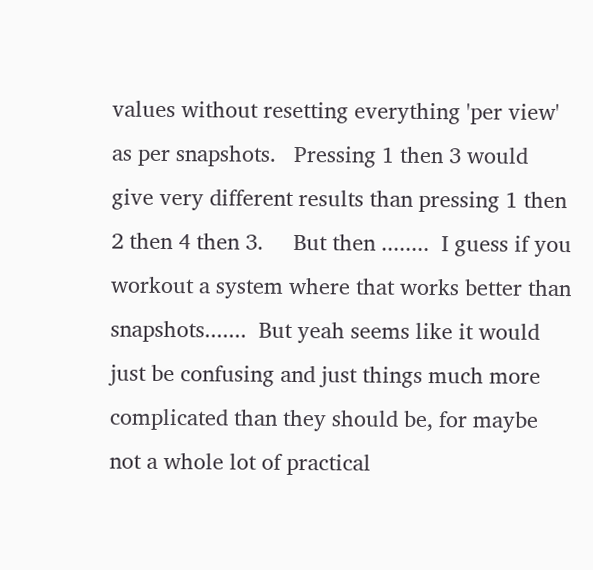values without resetting everything 'per view' as per snapshots.   Pressing 1 then 3 would give very different results than pressing 1 then 2 then 4 then 3.     But then ........  I guess if you workout a system where that works better than snapshots.......  But yeah seems like it would just be confusing and just things much more complicated than they should be, for maybe not a whole lot of practical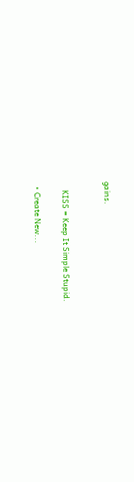gains.


    KISS = Keep It Simple Stupid.

  • Create New...